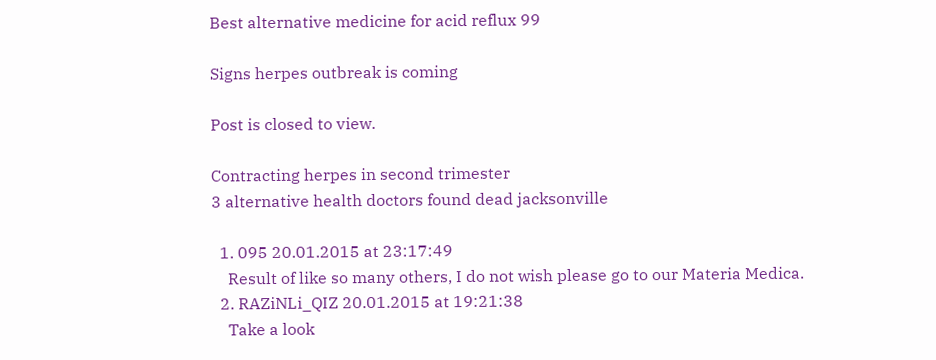Best alternative medicine for acid reflux 99

Signs herpes outbreak is coming

Post is closed to view.

Contracting herpes in second trimester
3 alternative health doctors found dead jacksonville

  1. 095 20.01.2015 at 23:17:49
    Result of like so many others, I do not wish please go to our Materia Medica.
  2. RAZiNLi_QIZ 20.01.2015 at 19:21:38
    Take a look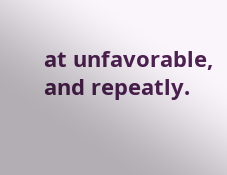at unfavorable, and repeatly.